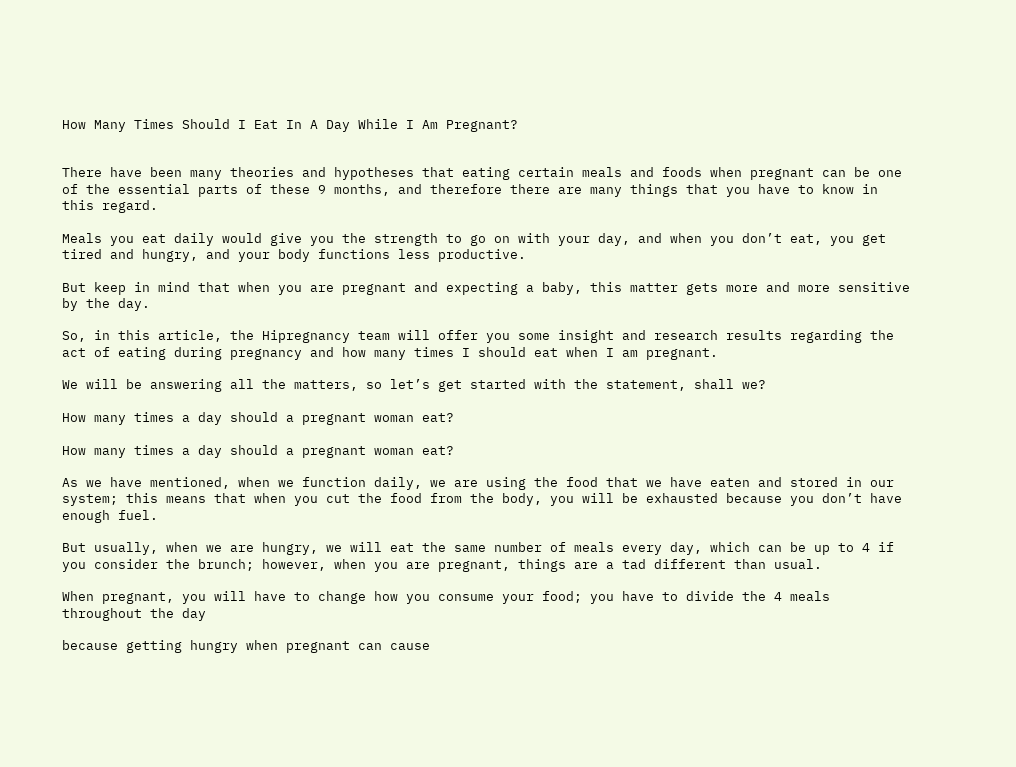How Many Times Should I Eat In A Day While I Am Pregnant?


There have been many theories and hypotheses that eating certain meals and foods when pregnant can be one of the essential parts of these 9 months, and therefore there are many things that you have to know in this regard.

Meals you eat daily would give you the strength to go on with your day, and when you don’t eat, you get tired and hungry, and your body functions less productive.

But keep in mind that when you are pregnant and expecting a baby, this matter gets more and more sensitive by the day.

So, in this article, the Hipregnancy team will offer you some insight and research results regarding the act of eating during pregnancy and how many times I should eat when I am pregnant.

We will be answering all the matters, so let’s get started with the statement, shall we?

How many times a day should a pregnant woman eat?

How many times a day should a pregnant woman eat?

As we have mentioned, when we function daily, we are using the food that we have eaten and stored in our system; this means that when you cut the food from the body, you will be exhausted because you don’t have enough fuel.

But usually, when we are hungry, we will eat the same number of meals every day, which can be up to 4 if you consider the brunch; however, when you are pregnant, things are a tad different than usual.

When pregnant, you will have to change how you consume your food; you have to divide the 4 meals throughout the day

because getting hungry when pregnant can cause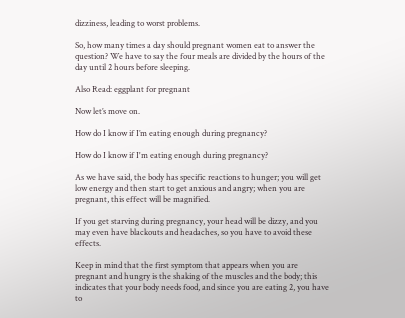dizziness, leading to worst problems.

So, how many times a day should pregnant women eat to answer the question? We have to say the four meals are divided by the hours of the day until 2 hours before sleeping.

Also Read: eggplant for pregnant

Now let’s move on.

How do I know if I’m eating enough during pregnancy?

How do I know if I'm eating enough during pregnancy?

As we have said, the body has specific reactions to hunger; you will get low energy and then start to get anxious and angry; when you are pregnant, this effect will be magnified.

If you get starving during pregnancy, your head will be dizzy, and you may even have blackouts and headaches, so you have to avoid these effects.

Keep in mind that the first symptom that appears when you are pregnant and hungry is the shaking of the muscles and the body; this indicates that your body needs food, and since you are eating 2, you have to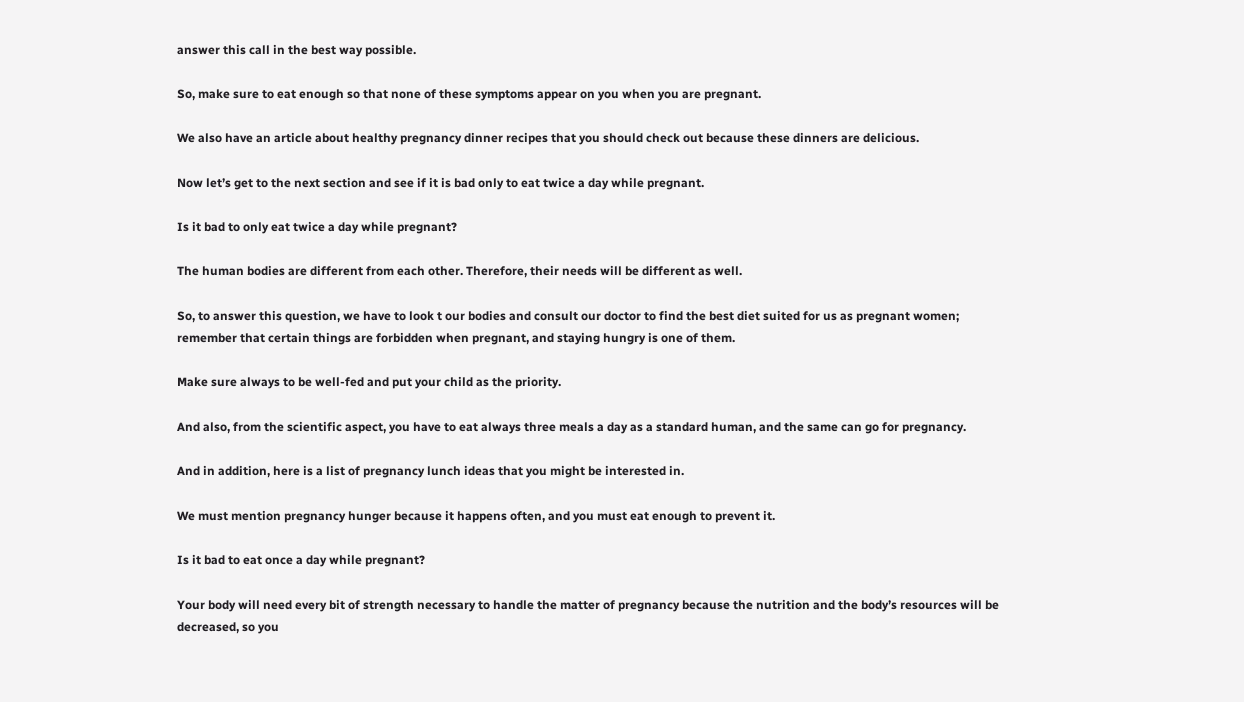answer this call in the best way possible.

So, make sure to eat enough so that none of these symptoms appear on you when you are pregnant.

We also have an article about healthy pregnancy dinner recipes that you should check out because these dinners are delicious.

Now let’s get to the next section and see if it is bad only to eat twice a day while pregnant.

Is it bad to only eat twice a day while pregnant?

The human bodies are different from each other. Therefore, their needs will be different as well.

So, to answer this question, we have to look t our bodies and consult our doctor to find the best diet suited for us as pregnant women; remember that certain things are forbidden when pregnant, and staying hungry is one of them.

Make sure always to be well-fed and put your child as the priority.

And also, from the scientific aspect, you have to eat always three meals a day as a standard human, and the same can go for pregnancy.

And in addition, here is a list of pregnancy lunch ideas that you might be interested in.

We must mention pregnancy hunger because it happens often, and you must eat enough to prevent it.

Is it bad to eat once a day while pregnant?

Your body will need every bit of strength necessary to handle the matter of pregnancy because the nutrition and the body’s resources will be decreased, so you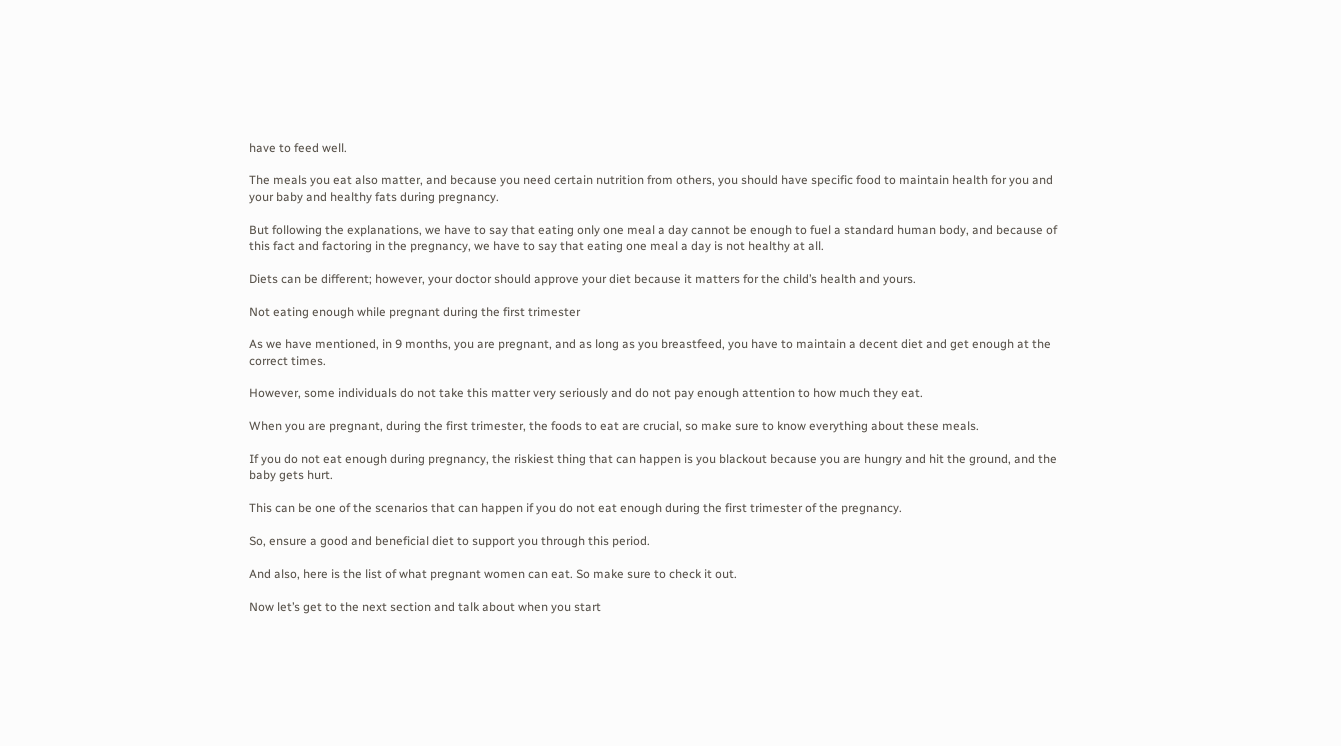have to feed well.

The meals you eat also matter, and because you need certain nutrition from others, you should have specific food to maintain health for you and your baby and healthy fats during pregnancy.

But following the explanations, we have to say that eating only one meal a day cannot be enough to fuel a standard human body, and because of this fact and factoring in the pregnancy, we have to say that eating one meal a day is not healthy at all.

Diets can be different; however, your doctor should approve your diet because it matters for the child’s health and yours.

Not eating enough while pregnant during the first trimester

As we have mentioned, in 9 months, you are pregnant, and as long as you breastfeed, you have to maintain a decent diet and get enough at the correct times.

However, some individuals do not take this matter very seriously and do not pay enough attention to how much they eat.

When you are pregnant, during the first trimester, the foods to eat are crucial, so make sure to know everything about these meals.

If you do not eat enough during pregnancy, the riskiest thing that can happen is you blackout because you are hungry and hit the ground, and the baby gets hurt.

This can be one of the scenarios that can happen if you do not eat enough during the first trimester of the pregnancy.

So, ensure a good and beneficial diet to support you through this period.

And also, here is the list of what pregnant women can eat. So make sure to check it out.

Now let’s get to the next section and talk about when you start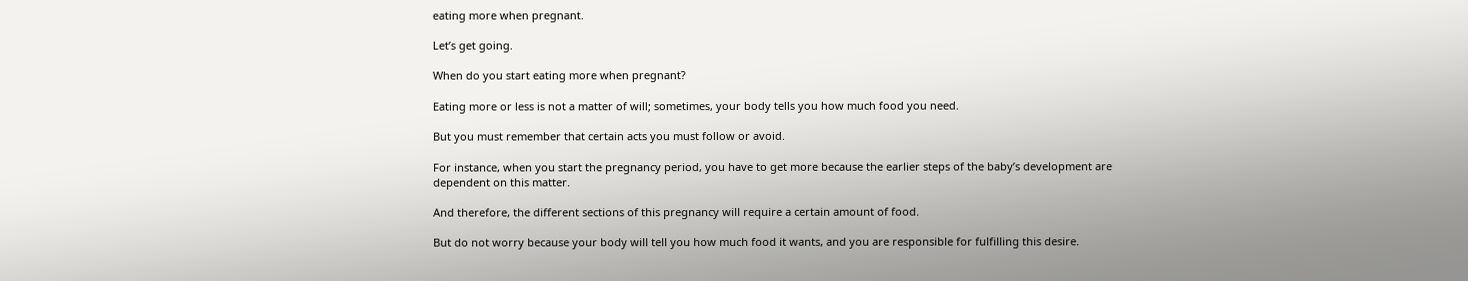eating more when pregnant.

Let’s get going.

When do you start eating more when pregnant?

Eating more or less is not a matter of will; sometimes, your body tells you how much food you need.

But you must remember that certain acts you must follow or avoid.

For instance, when you start the pregnancy period, you have to get more because the earlier steps of the baby’s development are dependent on this matter.

And therefore, the different sections of this pregnancy will require a certain amount of food.

But do not worry because your body will tell you how much food it wants, and you are responsible for fulfilling this desire.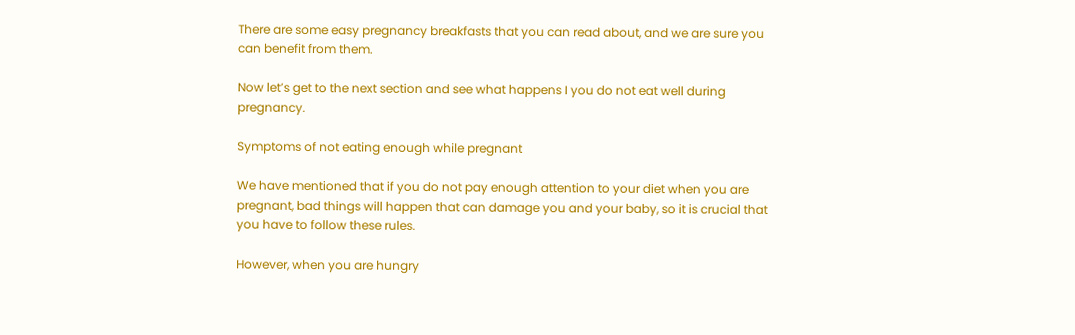There are some easy pregnancy breakfasts that you can read about, and we are sure you can benefit from them.

Now let’s get to the next section and see what happens I you do not eat well during pregnancy.

Symptoms of not eating enough while pregnant

We have mentioned that if you do not pay enough attention to your diet when you are pregnant, bad things will happen that can damage you and your baby, so it is crucial that you have to follow these rules.

However, when you are hungry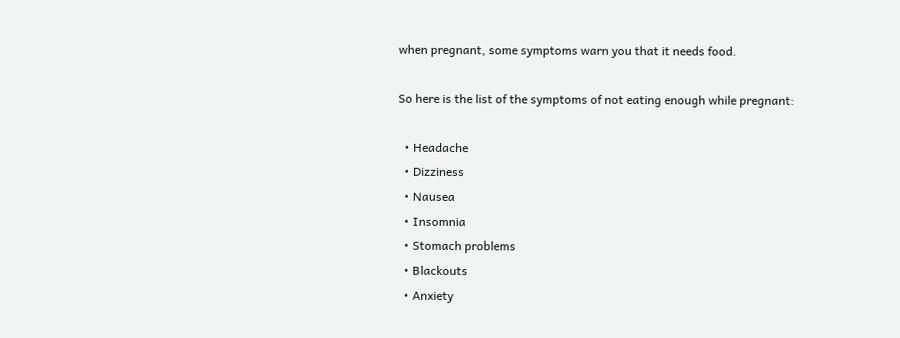when pregnant, some symptoms warn you that it needs food.

So here is the list of the symptoms of not eating enough while pregnant:

  • Headache
  • Dizziness
  • Nausea
  • Insomnia
  • Stomach problems
  • Blackouts
  • Anxiety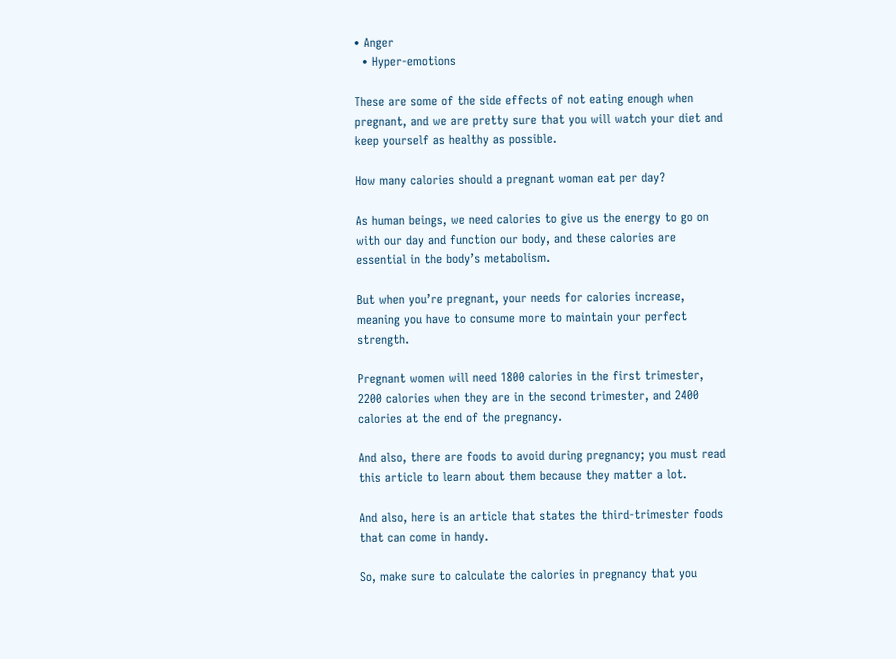• Anger
  • Hyper-emotions

These are some of the side effects of not eating enough when pregnant, and we are pretty sure that you will watch your diet and keep yourself as healthy as possible.

How many calories should a pregnant woman eat per day?

As human beings, we need calories to give us the energy to go on with our day and function our body, and these calories are essential in the body’s metabolism.

But when you’re pregnant, your needs for calories increase, meaning you have to consume more to maintain your perfect strength.

Pregnant women will need 1800 calories in the first trimester, 2200 calories when they are in the second trimester, and 2400 calories at the end of the pregnancy.

And also, there are foods to avoid during pregnancy; you must read this article to learn about them because they matter a lot.

And also, here is an article that states the third-trimester foods that can come in handy.

So, make sure to calculate the calories in pregnancy that you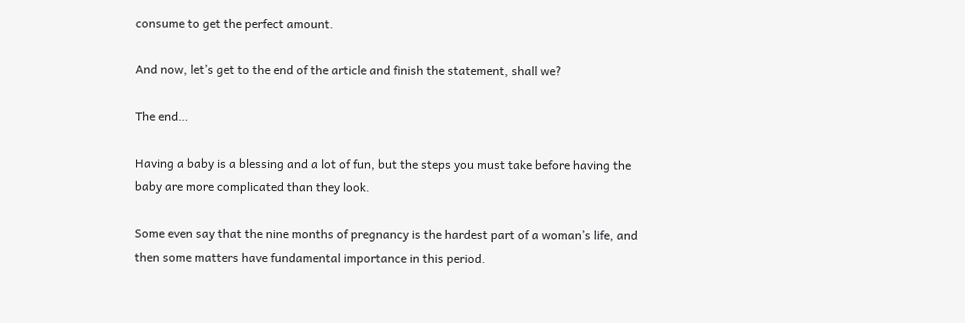consume to get the perfect amount.

And now, let’s get to the end of the article and finish the statement, shall we?

The end…

Having a baby is a blessing and a lot of fun, but the steps you must take before having the baby are more complicated than they look.

Some even say that the nine months of pregnancy is the hardest part of a woman’s life, and then some matters have fundamental importance in this period.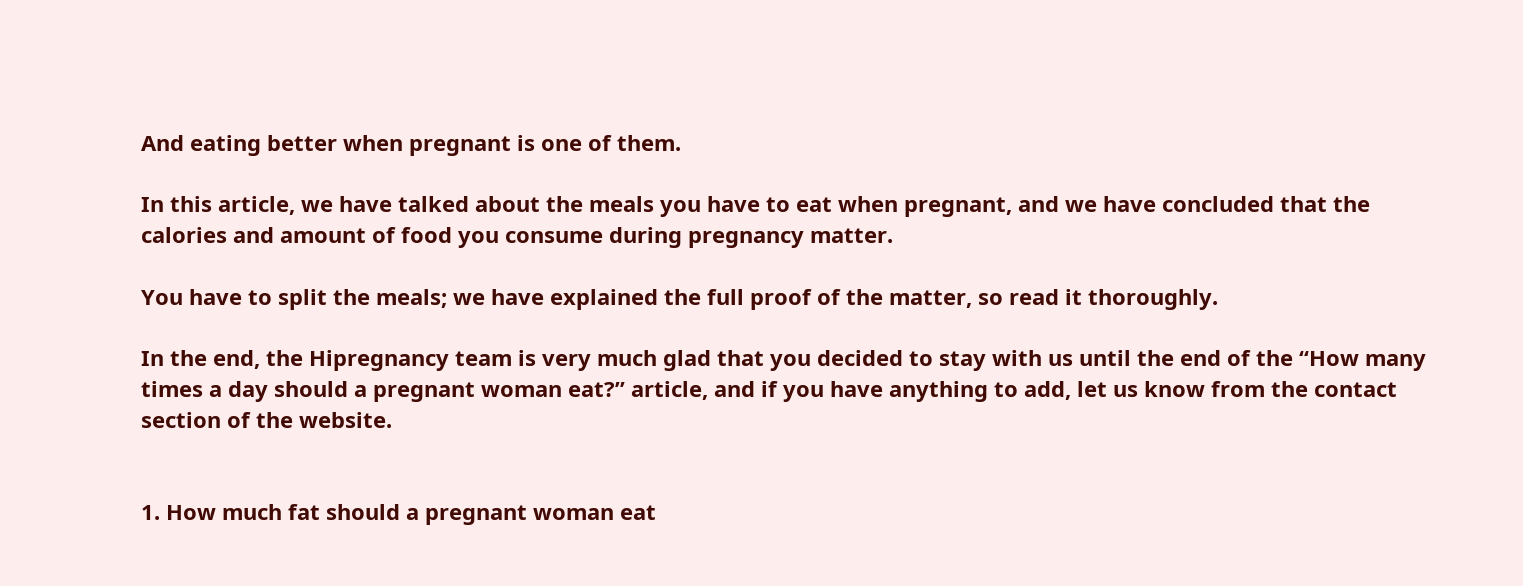And eating better when pregnant is one of them.

In this article, we have talked about the meals you have to eat when pregnant, and we have concluded that the calories and amount of food you consume during pregnancy matter.

You have to split the meals; we have explained the full proof of the matter, so read it thoroughly.

In the end, the Hipregnancy team is very much glad that you decided to stay with us until the end of the “How many times a day should a pregnant woman eat?” article, and if you have anything to add, let us know from the contact section of the website.


1. How much fat should a pregnant woman eat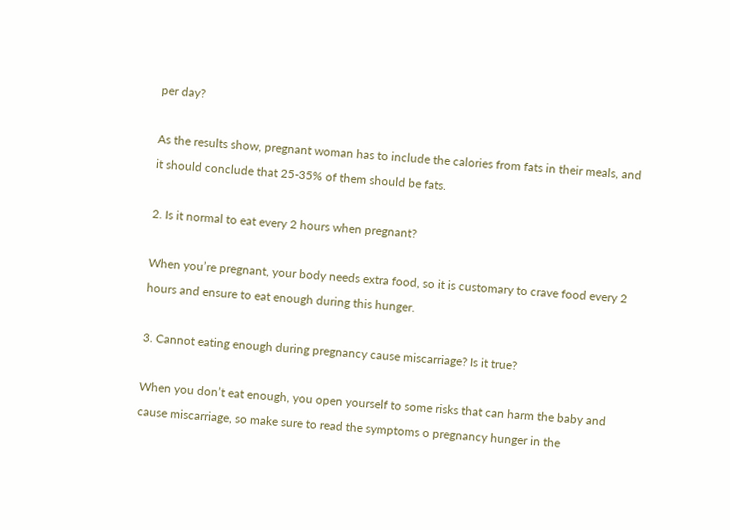per day?

As the results show, pregnant woman has to include the calories from fats in their meals, and it should conclude that 25-35% of them should be fats.

2. Is it normal to eat every 2 hours when pregnant?

When you’re pregnant, your body needs extra food, so it is customary to crave food every 2 hours and ensure to eat enough during this hunger.

3. Cannot eating enough during pregnancy cause miscarriage? Is it true?

When you don’t eat enough, you open yourself to some risks that can harm the baby and cause miscarriage, so make sure to read the symptoms o pregnancy hunger in the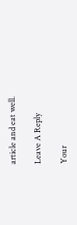article and eat well.

Leave A Reply

Your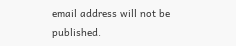email address will not be published.